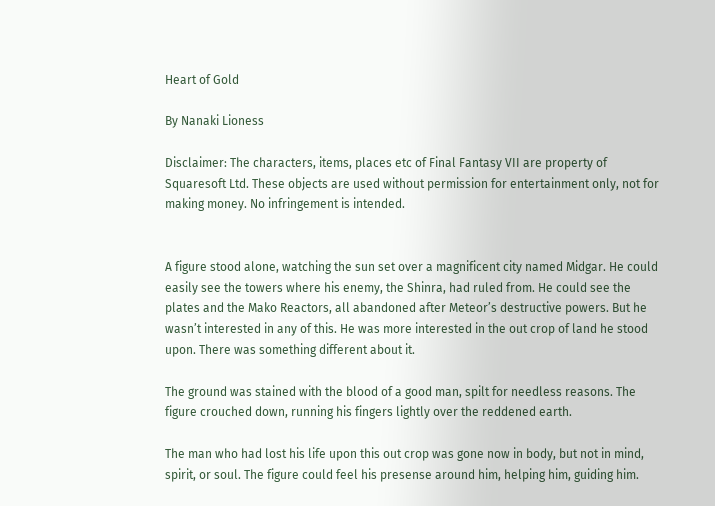Heart of Gold

By Nanaki Lioness

Disclaimer: The characters, items, places etc of Final Fantasy VII are property of Squaresoft Ltd. These objects are used without permission for entertainment only, not for making money. No infringement is intended.


A figure stood alone, watching the sun set over a magnificent city named Midgar. He could easily see the towers where his enemy, the Shinra, had ruled from. He could see the plates and the Mako Reactors, all abandoned after Meteor’s destructive powers. But he wasn’t interested in any of this. He was more interested in the out crop of land he stood upon. There was something different about it.

The ground was stained with the blood of a good man, spilt for needless reasons. The figure crouched down, running his fingers lightly over the reddened earth.

The man who had lost his life upon this out crop was gone now in body, but not in mind, spirit, or soul. The figure could feel his presense around him, helping him, guiding him.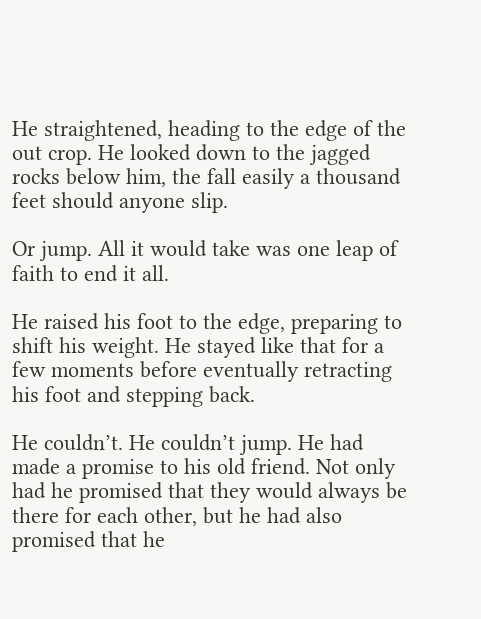He straightened, heading to the edge of the out crop. He looked down to the jagged rocks below him, the fall easily a thousand feet should anyone slip.

Or jump. All it would take was one leap of faith to end it all.

He raised his foot to the edge, preparing to shift his weight. He stayed like that for a few moments before eventually retracting his foot and stepping back.

He couldn’t. He couldn’t jump. He had made a promise to his old friend. Not only had he promised that they would always be there for each other, but he had also promised that he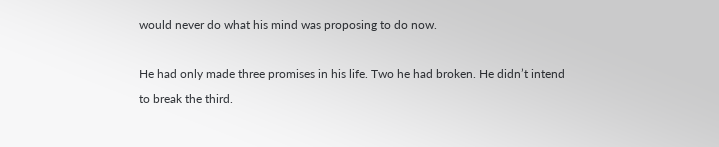would never do what his mind was proposing to do now.

He had only made three promises in his life. Two he had broken. He didn’t intend to break the third.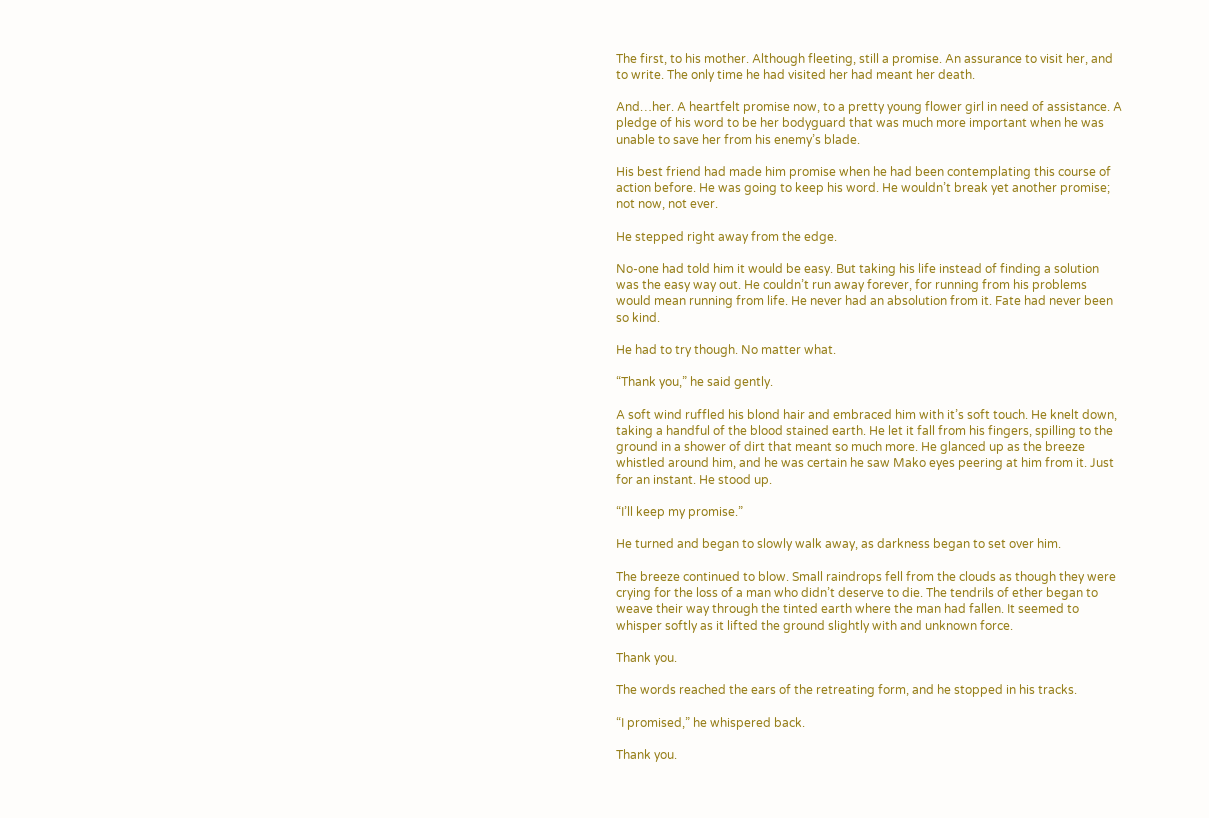The first, to his mother. Although fleeting, still a promise. An assurance to visit her, and to write. The only time he had visited her had meant her death.

And…her. A heartfelt promise now, to a pretty young flower girl in need of assistance. A pledge of his word to be her bodyguard that was much more important when he was unable to save her from his enemy’s blade.

His best friend had made him promise when he had been contemplating this course of action before. He was going to keep his word. He wouldn’t break yet another promise; not now, not ever.

He stepped right away from the edge.

No-one had told him it would be easy. But taking his life instead of finding a solution was the easy way out. He couldn’t run away forever, for running from his problems would mean running from life. He never had an absolution from it. Fate had never been so kind.

He had to try though. No matter what.

“Thank you,” he said gently.

A soft wind ruffled his blond hair and embraced him with it’s soft touch. He knelt down, taking a handful of the blood stained earth. He let it fall from his fingers, spilling to the ground in a shower of dirt that meant so much more. He glanced up as the breeze whistled around him, and he was certain he saw Mako eyes peering at him from it. Just for an instant. He stood up.

“I’ll keep my promise.”

He turned and began to slowly walk away, as darkness began to set over him.

The breeze continued to blow. Small raindrops fell from the clouds as though they were crying for the loss of a man who didn’t deserve to die. The tendrils of ether began to weave their way through the tinted earth where the man had fallen. It seemed to whisper softly as it lifted the ground slightly with and unknown force.

Thank you.

The words reached the ears of the retreating form, and he stopped in his tracks.

“I promised,” he whispered back.

Thank you.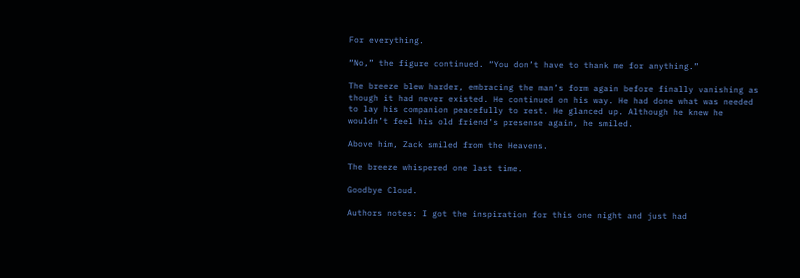For everything.

“No,” the figure continued. “You don’t have to thank me for anything.”

The breeze blew harder, embracing the man’s form again before finally vanishing as though it had never existed. He continued on his way. He had done what was needed to lay his companion peacefully to rest. He glanced up. Although he knew he wouldn’t feel his old friend’s presense again, he smiled.

Above him, Zack smiled from the Heavens.

The breeze whispered one last time.

Goodbye Cloud.

Authors notes: I got the inspiration for this one night and just had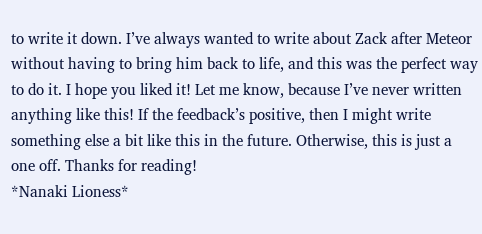to write it down. I’ve always wanted to write about Zack after Meteor without having to bring him back to life, and this was the perfect way to do it. I hope you liked it! Let me know, because I’ve never written anything like this! If the feedback’s positive, then I might write something else a bit like this in the future. Otherwise, this is just a one off. Thanks for reading!
*Nanaki Lioness*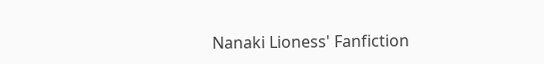Nanaki Lioness' Fanfiction